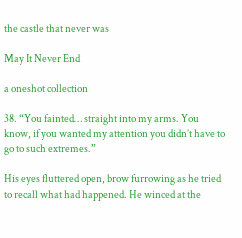the castle that never was

May It Never End

a oneshot collection

38. “You fainted… straight into my arms. You know, if you wanted my attention you didn’t have to go to such extremes.”

His eyes fluttered open, brow furrowing as he tried to recall what had happened. He winced at the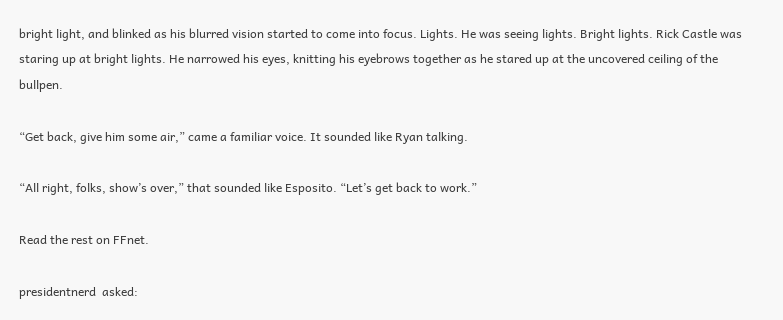bright light, and blinked as his blurred vision started to come into focus. Lights. He was seeing lights. Bright lights. Rick Castle was staring up at bright lights. He narrowed his eyes, knitting his eyebrows together as he stared up at the uncovered ceiling of the bullpen.

“Get back, give him some air,” came a familiar voice. It sounded like Ryan talking.

“All right, folks, show’s over,” that sounded like Esposito. “Let’s get back to work.”

Read the rest on FFnet.

presidentnerd  asked: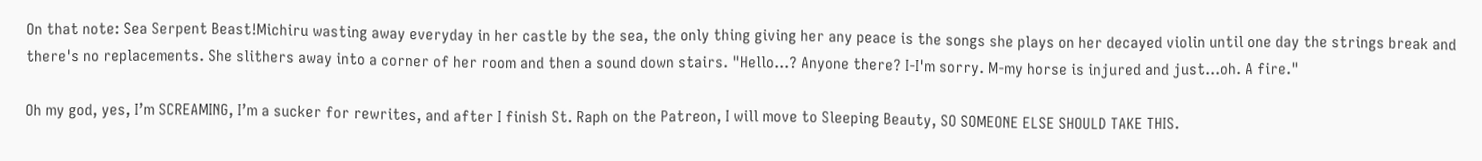On that note: Sea Serpent Beast!Michiru wasting away everyday in her castle by the sea, the only thing giving her any peace is the songs she plays on her decayed violin until one day the strings break and there's no replacements. She slithers away into a corner of her room and then a sound down stairs. "Hello...? Anyone there? I-I'm sorry. M-my horse is injured and just...oh. A fire."

Oh my god, yes, I’m SCREAMING, I’m a sucker for rewrites, and after I finish St. Raph on the Patreon, I will move to Sleeping Beauty, SO SOMEONE ELSE SHOULD TAKE THIS.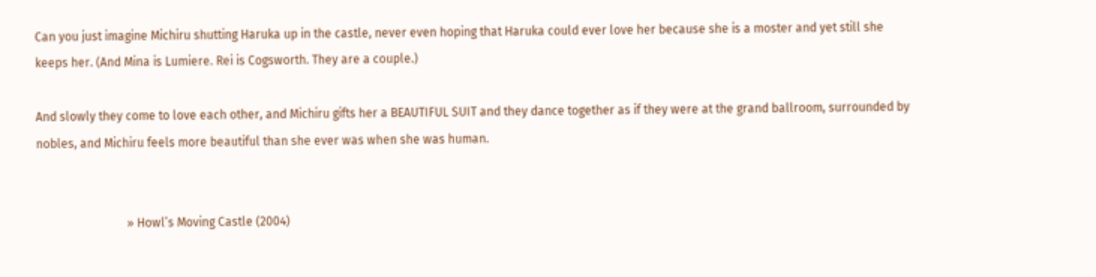Can you just imagine Michiru shutting Haruka up in the castle, never even hoping that Haruka could ever love her because she is a moster and yet still she keeps her. (And Mina is Lumiere. Rei is Cogsworth. They are a couple.)

And slowly they come to love each other, and Michiru gifts her a BEAUTIFUL SUIT and they dance together as if they were at the grand ballroom, surrounded by nobles, and Michiru feels more beautiful than she ever was when she was human.


                              » Howl’s Moving Castle (2004)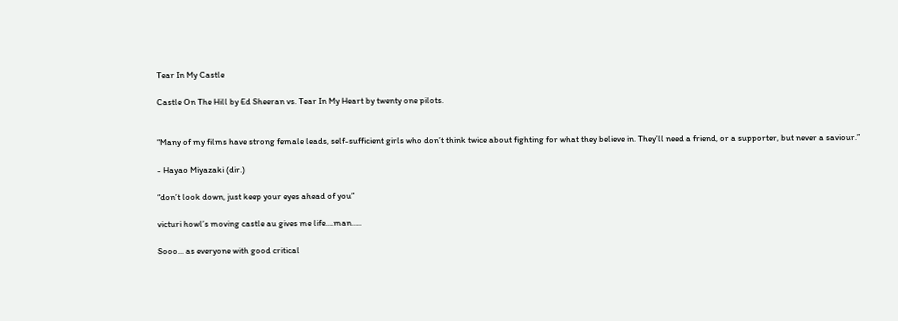Tear In My Castle

Castle On The Hill by Ed Sheeran vs. Tear In My Heart by twenty one pilots.


“Many of my films have strong female leads, self-sufficient girls who don’t think twice about fighting for what they believe in. They’ll need a friend, or a supporter, but never a saviour.”

- Hayao Miyazaki (dir.)

“don’t look down, just keep your eyes ahead of you”

victuri howl’s moving castle au gives me life….man…..

Sooo... as everyone with good critical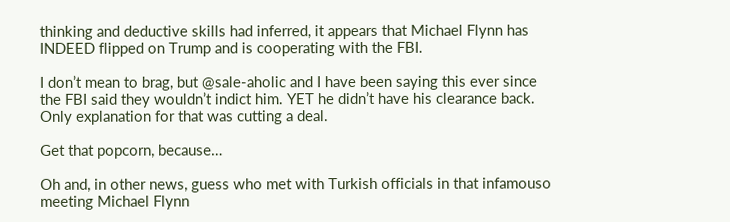thinking and deductive skills had inferred, it appears that Michael Flynn has INDEED flipped on Trump and is cooperating with the FBI.

I don’t mean to brag, but @sale-aholic and I have been saying this ever since the FBI said they wouldn’t indict him. YET he didn’t have his clearance back. Only explanation for that was cutting a deal.

Get that popcorn, because…

Oh and, in other news, guess who met with Turkish officials in that infamouso meeting Michael Flynn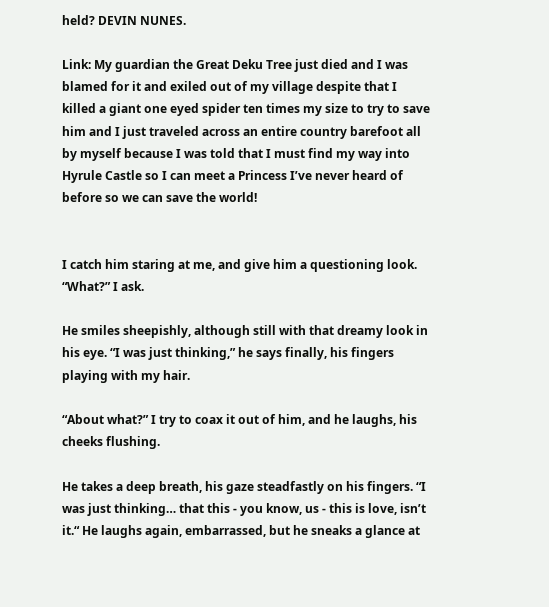held? DEVIN NUNES.

Link: My guardian the Great Deku Tree just died and I was blamed for it and exiled out of my village despite that I killed a giant one eyed spider ten times my size to try to save him and I just traveled across an entire country barefoot all by myself because I was told that I must find my way into Hyrule Castle so I can meet a Princess I’ve never heard of before so we can save the world!


I catch him staring at me, and give him a questioning look. “What?” I ask.

He smiles sheepishly, although still with that dreamy look in his eye. “I was just thinking,” he says finally, his fingers playing with my hair.

“About what?” I try to coax it out of him, and he laughs, his cheeks flushing.

He takes a deep breath, his gaze steadfastly on his fingers. “I was just thinking… that this - you know, us - this is love, isn’t it.“ He laughs again, embarrassed, but he sneaks a glance at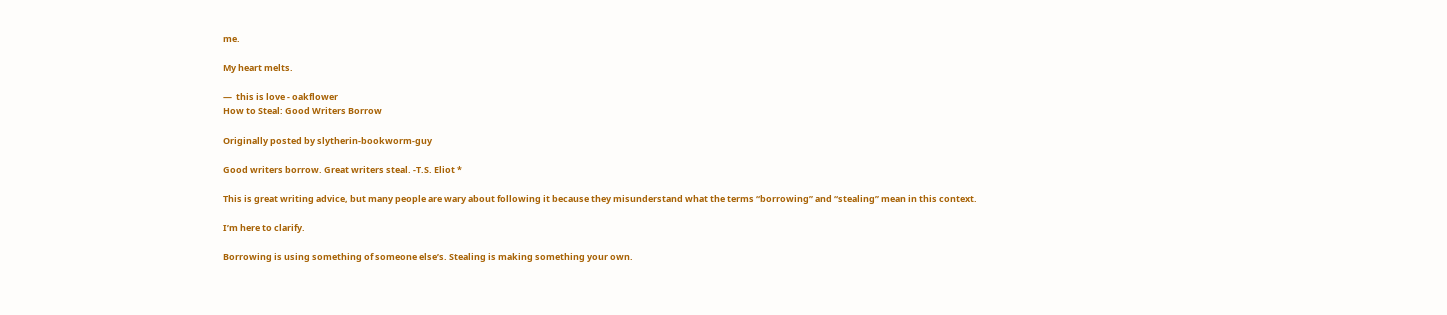me.

My heart melts.

—  this is love - oakflower
How to Steal: Good Writers Borrow

Originally posted by slytherin-bookworm-guy

Good writers borrow. Great writers steal. -T.S. Eliot *

This is great writing advice, but many people are wary about following it because they misunderstand what the terms “borrowing” and “stealing” mean in this context.

I’m here to clarify.

Borrowing is using something of someone else’s. Stealing is making something your own.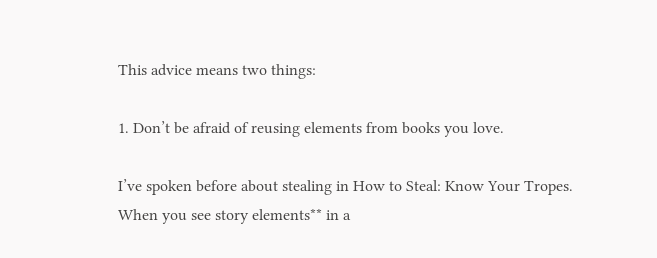This advice means two things:

1. Don’t be afraid of reusing elements from books you love.

I’ve spoken before about stealing in How to Steal: Know Your Tropes. When you see story elements** in a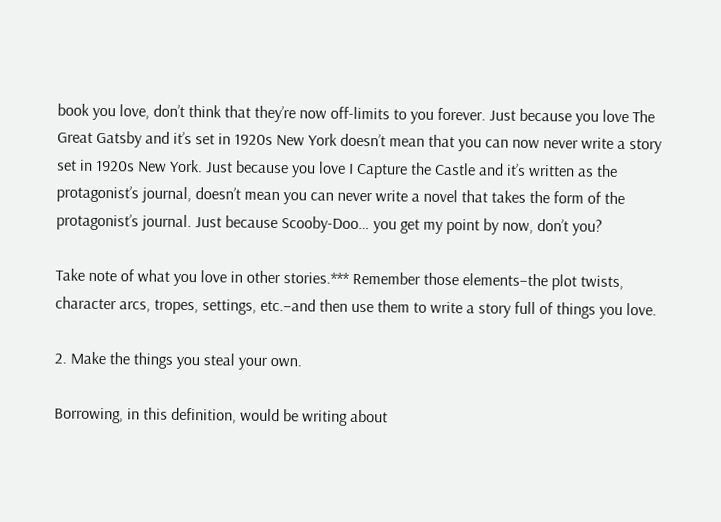book you love, don’t think that they’re now off-limits to you forever. Just because you love The Great Gatsby and it’s set in 1920s New York doesn’t mean that you can now never write a story set in 1920s New York. Just because you love I Capture the Castle and it’s written as the protagonist’s journal, doesn’t mean you can never write a novel that takes the form of the protagonist’s journal. Just because Scooby-Doo… you get my point by now, don’t you?

Take note of what you love in other stories.*** Remember those elements–the plot twists, character arcs, tropes, settings, etc.–and then use them to write a story full of things you love.

2. Make the things you steal your own.

Borrowing, in this definition, would be writing about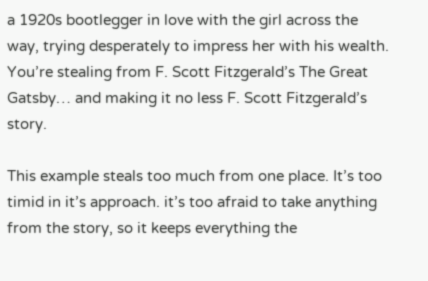a 1920s bootlegger in love with the girl across the way, trying desperately to impress her with his wealth. You’re stealing from F. Scott Fitzgerald’s The Great Gatsby… and making it no less F. Scott Fitzgerald’s story.

This example steals too much from one place. It’s too timid in it’s approach. it’s too afraid to take anything from the story, so it keeps everything the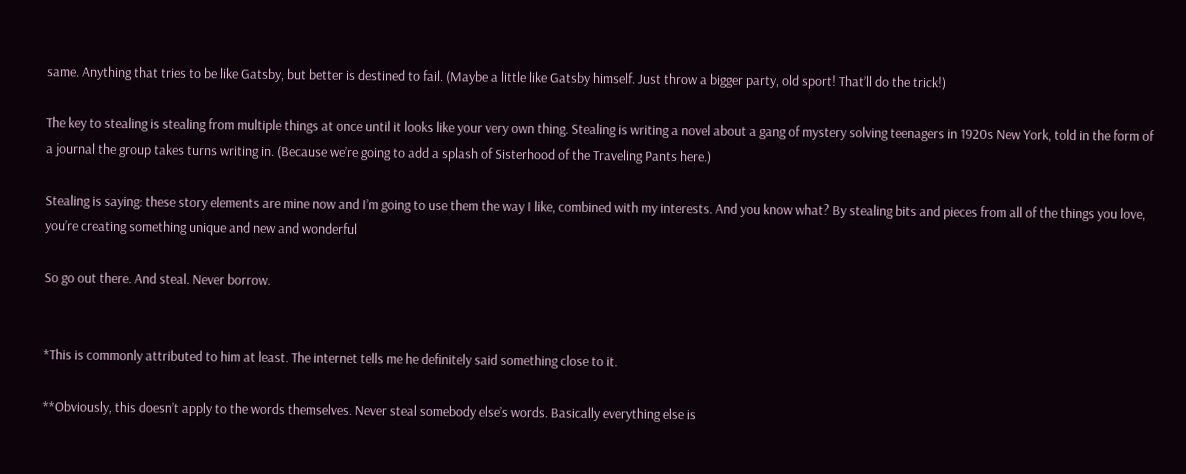same. Anything that tries to be like Gatsby, but better is destined to fail. (Maybe a little like Gatsby himself. Just throw a bigger party, old sport! That’ll do the trick!)

The key to stealing is stealing from multiple things at once until it looks like your very own thing. Stealing is writing a novel about a gang of mystery solving teenagers in 1920s New York, told in the form of a journal the group takes turns writing in. (Because we’re going to add a splash of Sisterhood of the Traveling Pants here.)

Stealing is saying: these story elements are mine now and I’m going to use them the way I like, combined with my interests. And you know what? By stealing bits and pieces from all of the things you love, you’re creating something unique and new and wonderful

So go out there. And steal. Never borrow.


*This is commonly attributed to him at least. The internet tells me he definitely said something close to it.

**Obviously, this doesn’t apply to the words themselves. Never steal somebody else’s words. Basically everything else is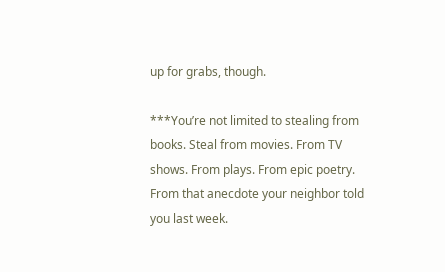up for grabs, though.

***You’re not limited to stealing from books. Steal from movies. From TV shows. From plays. From epic poetry. From that anecdote your neighbor told you last week.